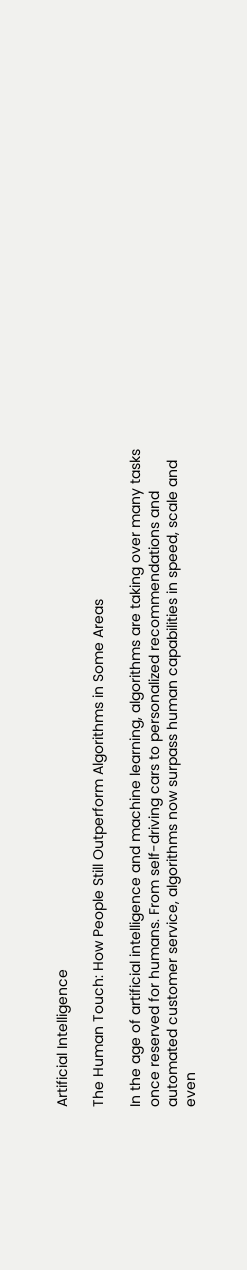Artificial Intelligence

The Human Touch: How People Still Outperform Algorithms in Some Areas

In the age of artificial intelligence and machine learning, algorithms are taking over many tasks once reserved for humans. From self-driving cars to personalized recommendations and automated customer service, algorithms now surpass human capabilities in speed, scale and even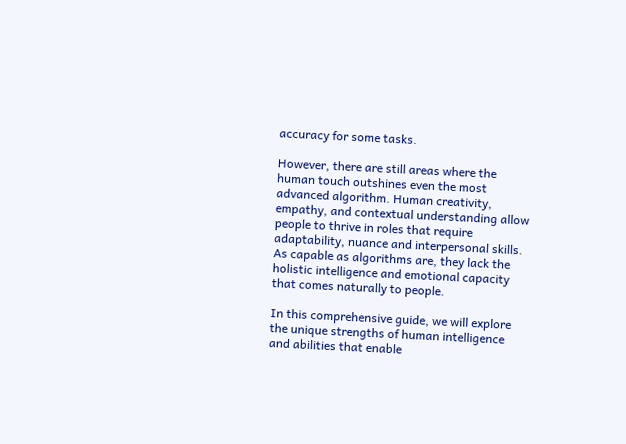accuracy for some tasks.

However, there are still areas where the human touch outshines even the most advanced algorithm. Human creativity, empathy, and contextual understanding allow people to thrive in roles that require adaptability, nuance and interpersonal skills. As capable as algorithms are, they lack the holistic intelligence and emotional capacity that comes naturally to people.

In this comprehensive guide, we will explore the unique strengths of human intelligence and abilities that enable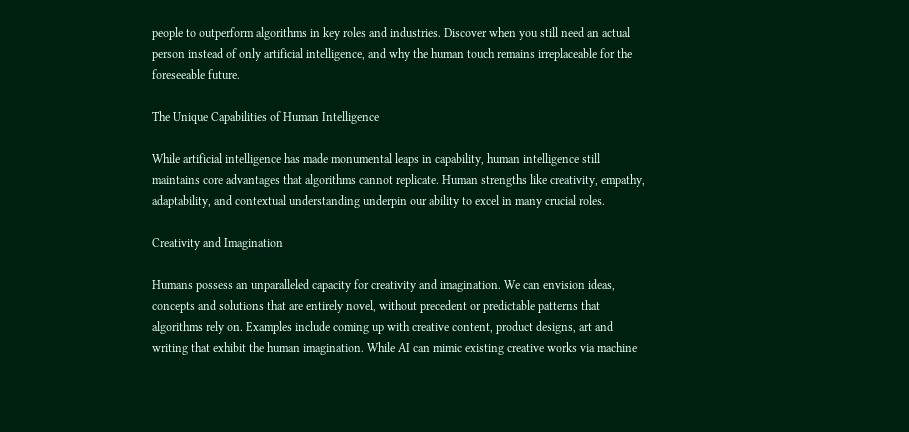people to outperform algorithms in key roles and industries. Discover when you still need an actual person instead of only artificial intelligence, and why the human touch remains irreplaceable for the foreseeable future.

The Unique Capabilities of Human Intelligence

While artificial intelligence has made monumental leaps in capability, human intelligence still maintains core advantages that algorithms cannot replicate. Human strengths like creativity, empathy, adaptability, and contextual understanding underpin our ability to excel in many crucial roles.

Creativity and Imagination

Humans possess an unparalleled capacity for creativity and imagination. We can envision ideas, concepts and solutions that are entirely novel, without precedent or predictable patterns that algorithms rely on. Examples include coming up with creative content, product designs, art and writing that exhibit the human imagination. While AI can mimic existing creative works via machine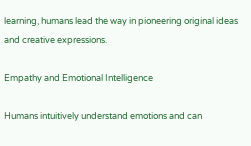learning, humans lead the way in pioneering original ideas and creative expressions.

Empathy and Emotional Intelligence

Humans intuitively understand emotions and can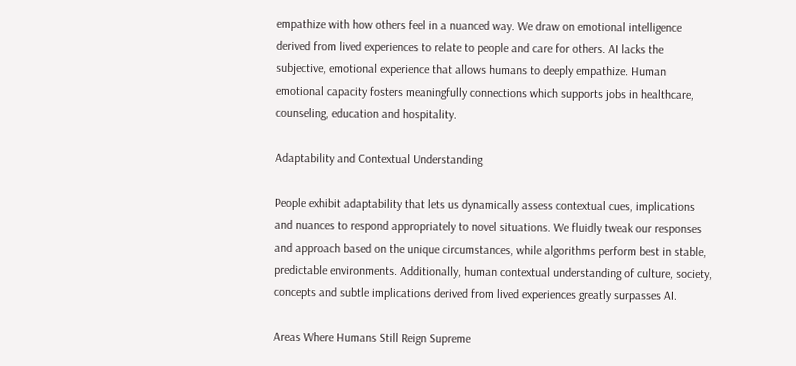empathize with how others feel in a nuanced way. We draw on emotional intelligence derived from lived experiences to relate to people and care for others. AI lacks the subjective, emotional experience that allows humans to deeply empathize. Human emotional capacity fosters meaningfully connections which supports jobs in healthcare, counseling, education and hospitality.

Adaptability and Contextual Understanding

People exhibit adaptability that lets us dynamically assess contextual cues, implications and nuances to respond appropriately to novel situations. We fluidly tweak our responses and approach based on the unique circumstances, while algorithms perform best in stable, predictable environments. Additionally, human contextual understanding of culture, society, concepts and subtle implications derived from lived experiences greatly surpasses AI.

Areas Where Humans Still Reign Supreme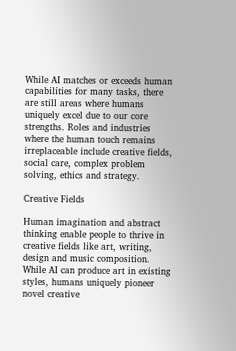While AI matches or exceeds human capabilities for many tasks, there are still areas where humans uniquely excel due to our core strengths. Roles and industries where the human touch remains irreplaceable include creative fields, social care, complex problem solving, ethics and strategy.

Creative Fields

Human imagination and abstract thinking enable people to thrive in creative fields like art, writing, design and music composition. While AI can produce art in existing styles, humans uniquely pioneer novel creative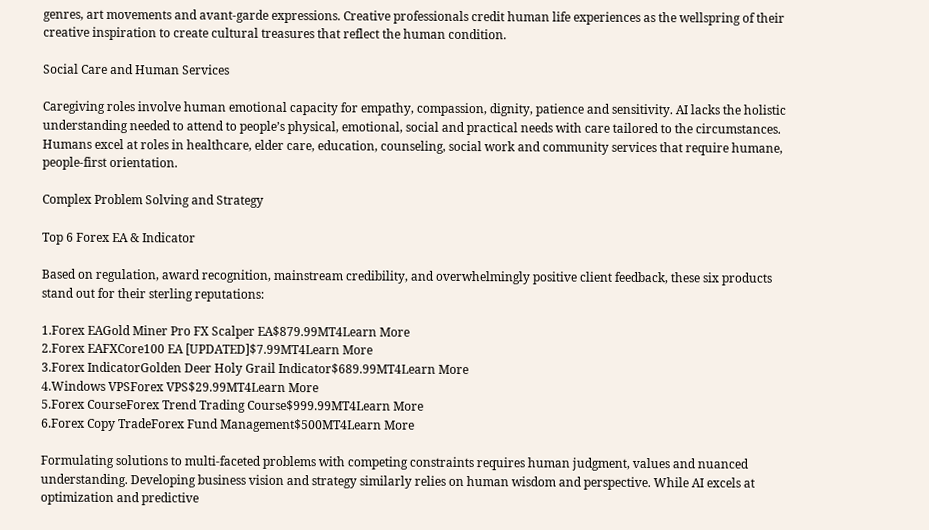genres, art movements and avant-garde expressions. Creative professionals credit human life experiences as the wellspring of their creative inspiration to create cultural treasures that reflect the human condition.

Social Care and Human Services

Caregiving roles involve human emotional capacity for empathy, compassion, dignity, patience and sensitivity. AI lacks the holistic understanding needed to attend to people’s physical, emotional, social and practical needs with care tailored to the circumstances. Humans excel at roles in healthcare, elder care, education, counseling, social work and community services that require humane, people-first orientation.

Complex Problem Solving and Strategy

Top 6 Forex EA & Indicator

Based on regulation, award recognition, mainstream credibility, and overwhelmingly positive client feedback, these six products stand out for their sterling reputations:

1.Forex EAGold Miner Pro FX Scalper EA$879.99MT4Learn More
2.Forex EAFXCore100 EA [UPDATED]$7.99MT4Learn More
3.Forex IndicatorGolden Deer Holy Grail Indicator$689.99MT4Learn More
4.Windows VPSForex VPS$29.99MT4Learn More
5.Forex CourseForex Trend Trading Course$999.99MT4Learn More
6.Forex Copy TradeForex Fund Management$500MT4Learn More

Formulating solutions to multi-faceted problems with competing constraints requires human judgment, values and nuanced understanding. Developing business vision and strategy similarly relies on human wisdom and perspective. While AI excels at optimization and predictive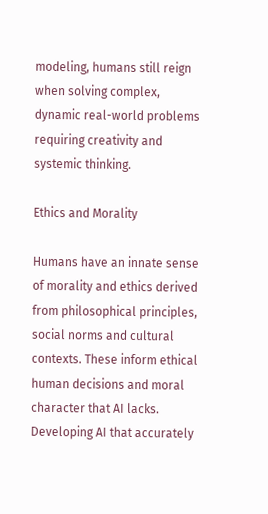modeling, humans still reign when solving complex, dynamic real-world problems requiring creativity and systemic thinking.

Ethics and Morality

Humans have an innate sense of morality and ethics derived from philosophical principles, social norms and cultural contexts. These inform ethical human decisions and moral character that AI lacks. Developing AI that accurately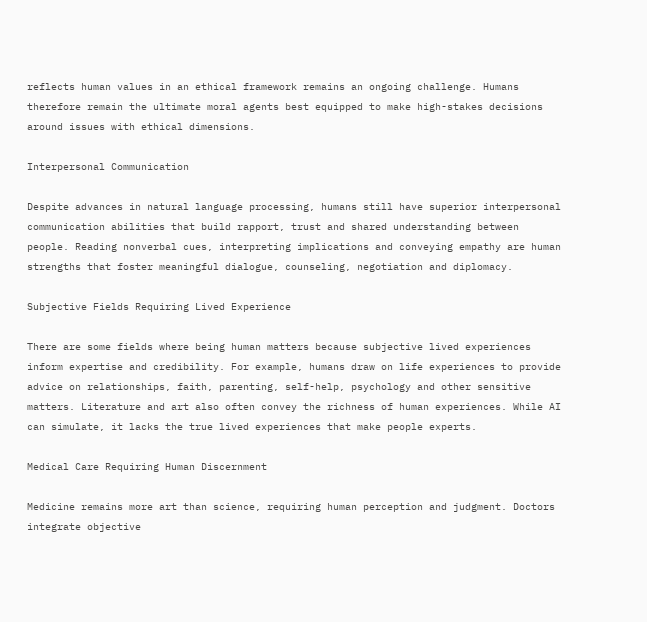reflects human values in an ethical framework remains an ongoing challenge. Humans therefore remain the ultimate moral agents best equipped to make high-stakes decisions around issues with ethical dimensions.

Interpersonal Communication

Despite advances in natural language processing, humans still have superior interpersonal communication abilities that build rapport, trust and shared understanding between people. Reading nonverbal cues, interpreting implications and conveying empathy are human strengths that foster meaningful dialogue, counseling, negotiation and diplomacy.

Subjective Fields Requiring Lived Experience

There are some fields where being human matters because subjective lived experiences inform expertise and credibility. For example, humans draw on life experiences to provide advice on relationships, faith, parenting, self-help, psychology and other sensitive matters. Literature and art also often convey the richness of human experiences. While AI can simulate, it lacks the true lived experiences that make people experts.

Medical Care Requiring Human Discernment

Medicine remains more art than science, requiring human perception and judgment. Doctors integrate objective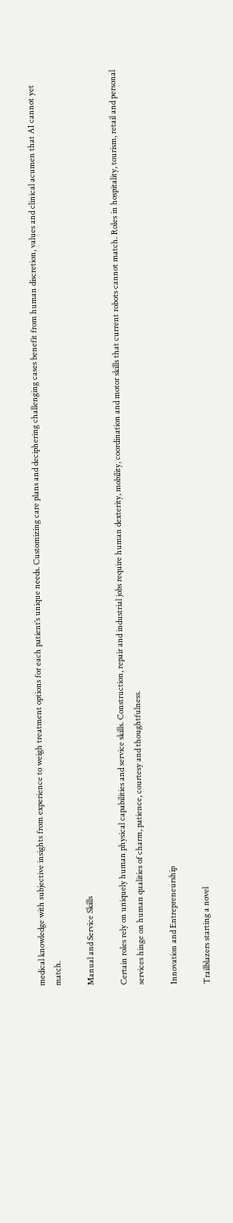medical knowledge with subjective insights from experience to weigh treatment options for each patient’s unique needs. Customizing care plans and deciphering challenging cases benefit from human discretion, values and clinical acumen that AI cannot yet match.

Manual and Service Skills

Certain roles rely on uniquely human physical capabilities and service skills. Construction, repair and industrial jobs require human dexterity, mobility, coordination and motor skills that current robots cannot match. Roles in hospitality, tourism, retail and personal services hinge on human qualities of charm, patience, courtesy and thoughtfulness.

Innovation and Entrepreneurship

Trailblazers starting a novel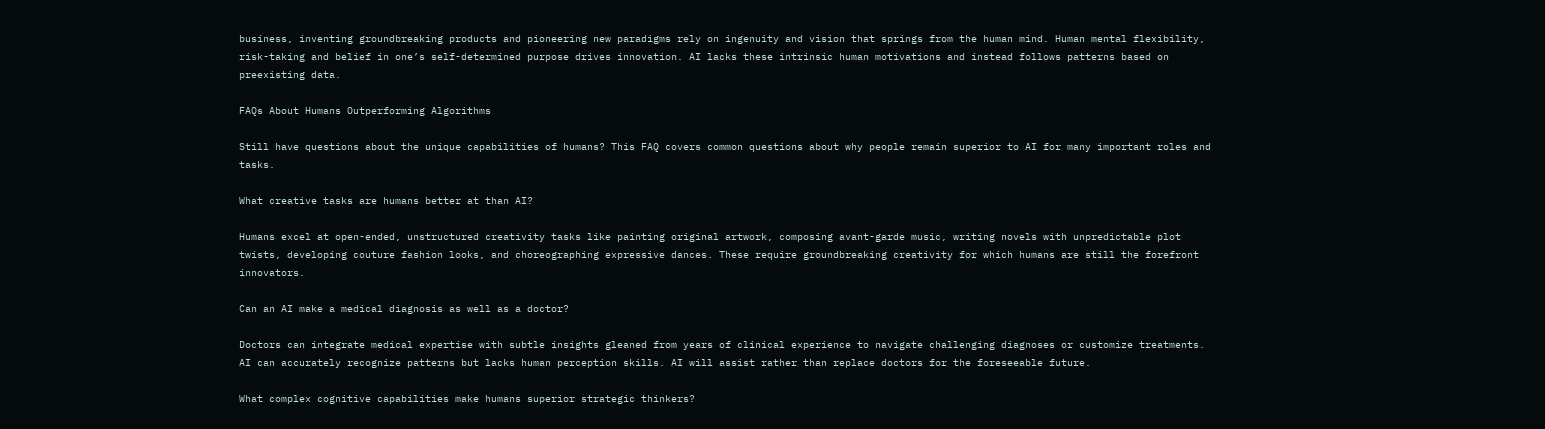business, inventing groundbreaking products and pioneering new paradigms rely on ingenuity and vision that springs from the human mind. Human mental flexibility, risk-taking and belief in one’s self-determined purpose drives innovation. AI lacks these intrinsic human motivations and instead follows patterns based on preexisting data.

FAQs About Humans Outperforming Algorithms

Still have questions about the unique capabilities of humans? This FAQ covers common questions about why people remain superior to AI for many important roles and tasks.

What creative tasks are humans better at than AI?

Humans excel at open-ended, unstructured creativity tasks like painting original artwork, composing avant-garde music, writing novels with unpredictable plot twists, developing couture fashion looks, and choreographing expressive dances. These require groundbreaking creativity for which humans are still the forefront innovators.

Can an AI make a medical diagnosis as well as a doctor?

Doctors can integrate medical expertise with subtle insights gleaned from years of clinical experience to navigate challenging diagnoses or customize treatments. AI can accurately recognize patterns but lacks human perception skills. AI will assist rather than replace doctors for the foreseeable future.

What complex cognitive capabilities make humans superior strategic thinkers?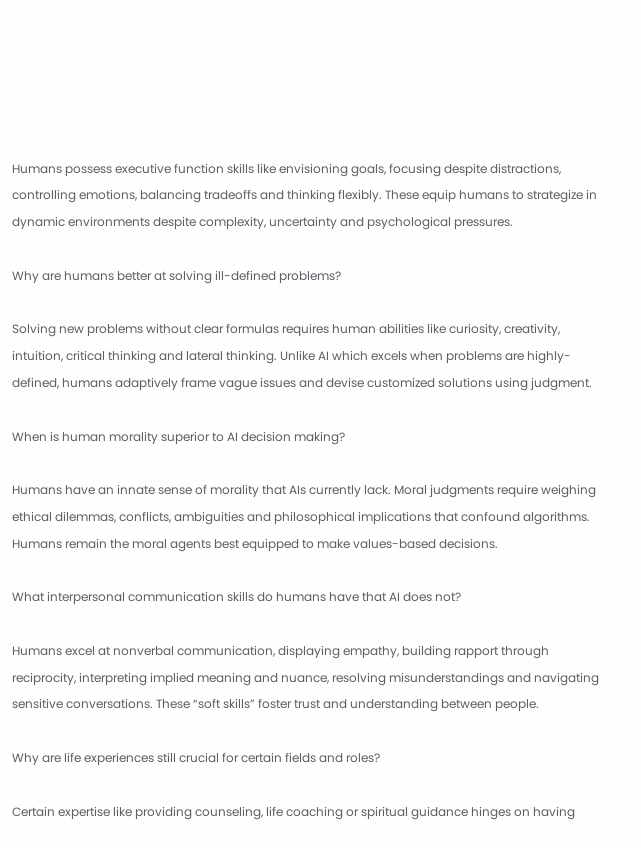Humans possess executive function skills like envisioning goals, focusing despite distractions, controlling emotions, balancing tradeoffs and thinking flexibly. These equip humans to strategize in dynamic environments despite complexity, uncertainty and psychological pressures.

Why are humans better at solving ill-defined problems?

Solving new problems without clear formulas requires human abilities like curiosity, creativity, intuition, critical thinking and lateral thinking. Unlike AI which excels when problems are highly-defined, humans adaptively frame vague issues and devise customized solutions using judgment.

When is human morality superior to AI decision making?

Humans have an innate sense of morality that AIs currently lack. Moral judgments require weighing ethical dilemmas, conflicts, ambiguities and philosophical implications that confound algorithms. Humans remain the moral agents best equipped to make values-based decisions.

What interpersonal communication skills do humans have that AI does not?

Humans excel at nonverbal communication, displaying empathy, building rapport through reciprocity, interpreting implied meaning and nuance, resolving misunderstandings and navigating sensitive conversations. These “soft skills” foster trust and understanding between people.

Why are life experiences still crucial for certain fields and roles?

Certain expertise like providing counseling, life coaching or spiritual guidance hinges on having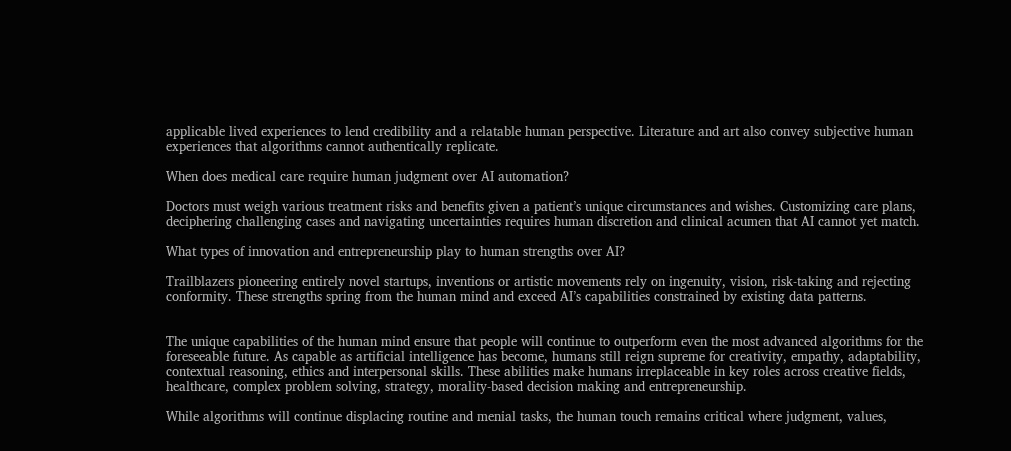applicable lived experiences to lend credibility and a relatable human perspective. Literature and art also convey subjective human experiences that algorithms cannot authentically replicate.

When does medical care require human judgment over AI automation?

Doctors must weigh various treatment risks and benefits given a patient’s unique circumstances and wishes. Customizing care plans, deciphering challenging cases and navigating uncertainties requires human discretion and clinical acumen that AI cannot yet match.

What types of innovation and entrepreneurship play to human strengths over AI?

Trailblazers pioneering entirely novel startups, inventions or artistic movements rely on ingenuity, vision, risk-taking and rejecting conformity. These strengths spring from the human mind and exceed AI’s capabilities constrained by existing data patterns.


The unique capabilities of the human mind ensure that people will continue to outperform even the most advanced algorithms for the foreseeable future. As capable as artificial intelligence has become, humans still reign supreme for creativity, empathy, adaptability, contextual reasoning, ethics and interpersonal skills. These abilities make humans irreplaceable in key roles across creative fields, healthcare, complex problem solving, strategy, morality-based decision making and entrepreneurship.

While algorithms will continue displacing routine and menial tasks, the human touch remains critical where judgment, values,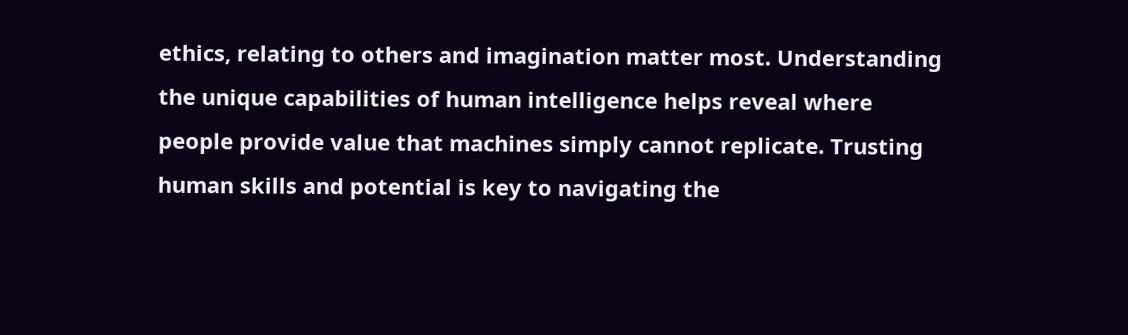ethics, relating to others and imagination matter most. Understanding the unique capabilities of human intelligence helps reveal where people provide value that machines simply cannot replicate. Trusting human skills and potential is key to navigating the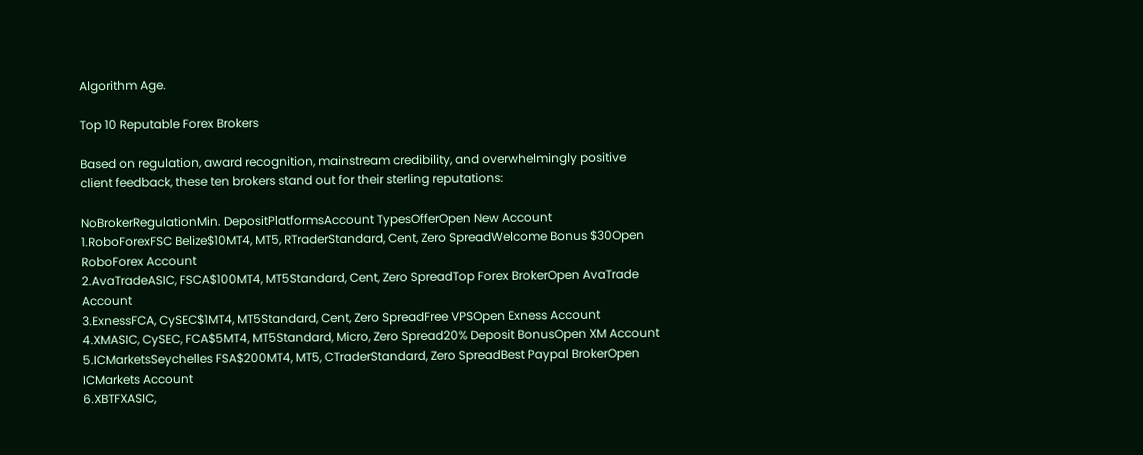Algorithm Age.

Top 10 Reputable Forex Brokers

Based on regulation, award recognition, mainstream credibility, and overwhelmingly positive client feedback, these ten brokers stand out for their sterling reputations:

NoBrokerRegulationMin. DepositPlatformsAccount TypesOfferOpen New Account
1.RoboForexFSC Belize$10MT4, MT5, RTraderStandard, Cent, Zero SpreadWelcome Bonus $30Open RoboForex Account
2.AvaTradeASIC, FSCA$100MT4, MT5Standard, Cent, Zero SpreadTop Forex BrokerOpen AvaTrade Account
3.ExnessFCA, CySEC$1MT4, MT5Standard, Cent, Zero SpreadFree VPSOpen Exness Account
4.XMASIC, CySEC, FCA$5MT4, MT5Standard, Micro, Zero Spread20% Deposit BonusOpen XM Account
5.ICMarketsSeychelles FSA$200MT4, MT5, CTraderStandard, Zero SpreadBest Paypal BrokerOpen ICMarkets Account
6.XBTFXASIC,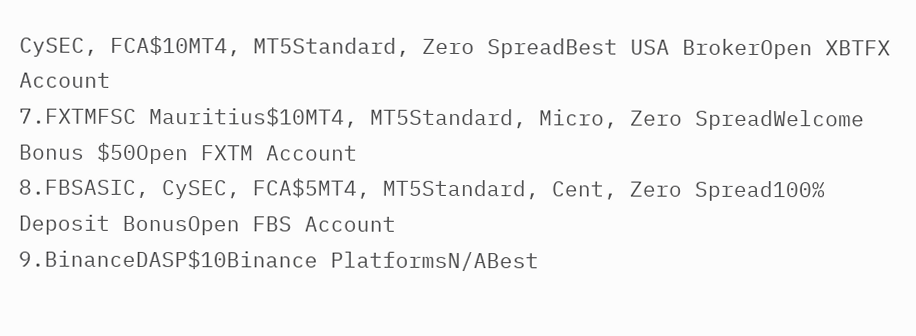CySEC, FCA$10MT4, MT5Standard, Zero SpreadBest USA BrokerOpen XBTFX Account
7.FXTMFSC Mauritius$10MT4, MT5Standard, Micro, Zero SpreadWelcome Bonus $50Open FXTM Account
8.FBSASIC, CySEC, FCA$5MT4, MT5Standard, Cent, Zero Spread100% Deposit BonusOpen FBS Account
9.BinanceDASP$10Binance PlatformsN/ABest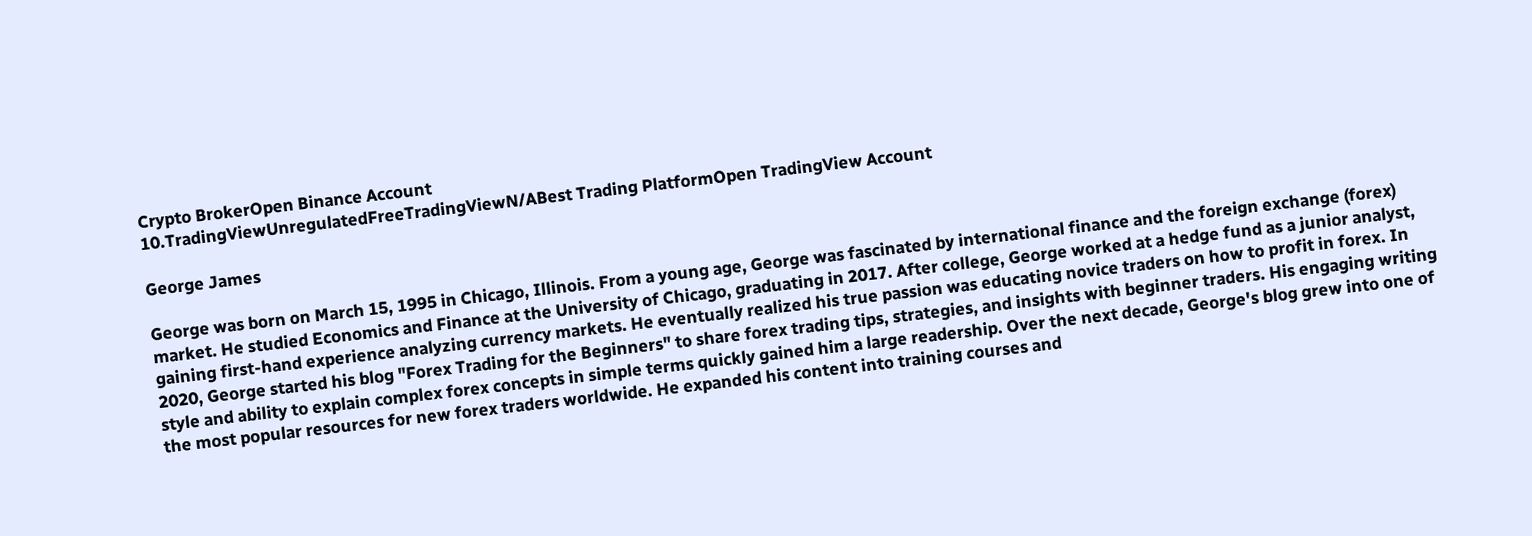Crypto BrokerOpen Binance Account
10.TradingViewUnregulatedFreeTradingViewN/ABest Trading PlatformOpen TradingView Account

George James

George was born on March 15, 1995 in Chicago, Illinois. From a young age, George was fascinated by international finance and the foreign exchange (forex) market. He studied Economics and Finance at the University of Chicago, graduating in 2017. After college, George worked at a hedge fund as a junior analyst, gaining first-hand experience analyzing currency markets. He eventually realized his true passion was educating novice traders on how to profit in forex. In 2020, George started his blog "Forex Trading for the Beginners" to share forex trading tips, strategies, and insights with beginner traders. His engaging writing style and ability to explain complex forex concepts in simple terms quickly gained him a large readership. Over the next decade, George's blog grew into one of the most popular resources for new forex traders worldwide. He expanded his content into training courses and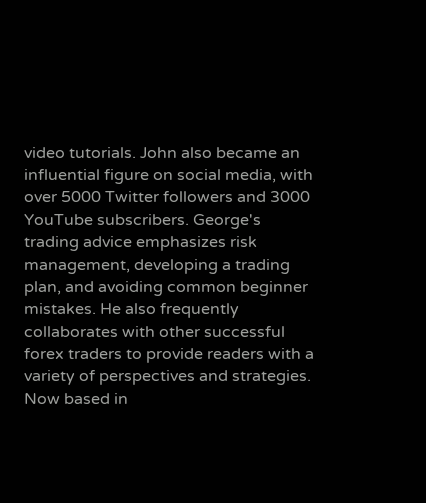video tutorials. John also became an influential figure on social media, with over 5000 Twitter followers and 3000 YouTube subscribers. George's trading advice emphasizes risk management, developing a trading plan, and avoiding common beginner mistakes. He also frequently collaborates with other successful forex traders to provide readers with a variety of perspectives and strategies. Now based in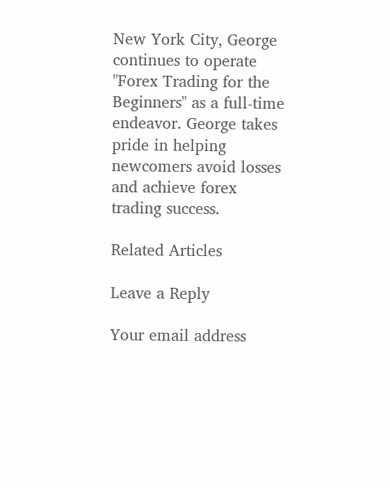New York City, George continues to operate "Forex Trading for the Beginners" as a full-time endeavor. George takes pride in helping newcomers avoid losses and achieve forex trading success.

Related Articles

Leave a Reply

Your email address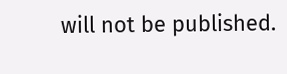will not be published.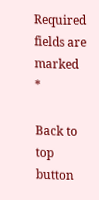Required fields are marked *

Back to top button